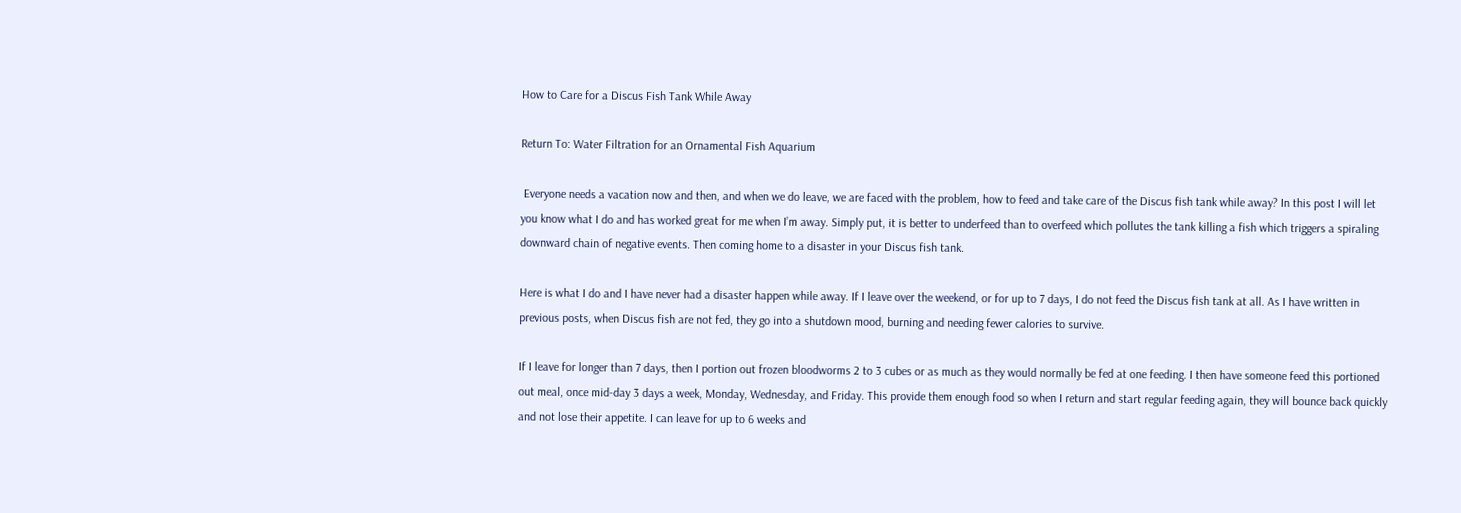How to Care for a Discus Fish Tank While Away

Return To: Water Filtration for an Ornamental Fish Aquarium

 Everyone needs a vacation now and then, and when we do leave, we are faced with the problem, how to feed and take care of the Discus fish tank while away? In this post I will let you know what I do and has worked great for me when I’m away. Simply put, it is better to underfeed than to overfeed which pollutes the tank killing a fish which triggers a spiraling downward chain of negative events. Then coming home to a disaster in your Discus fish tank.

Here is what I do and I have never had a disaster happen while away. If I leave over the weekend, or for up to 7 days, I do not feed the Discus fish tank at all. As I have written in previous posts, when Discus fish are not fed, they go into a shutdown mood, burning and needing fewer calories to survive.

If I leave for longer than 7 days, then I portion out frozen bloodworms 2 to 3 cubes or as much as they would normally be fed at one feeding. I then have someone feed this portioned out meal, once mid-day 3 days a week, Monday, Wednesday, and Friday. This provide them enough food so when I return and start regular feeding again, they will bounce back quickly and not lose their appetite. I can leave for up to 6 weeks and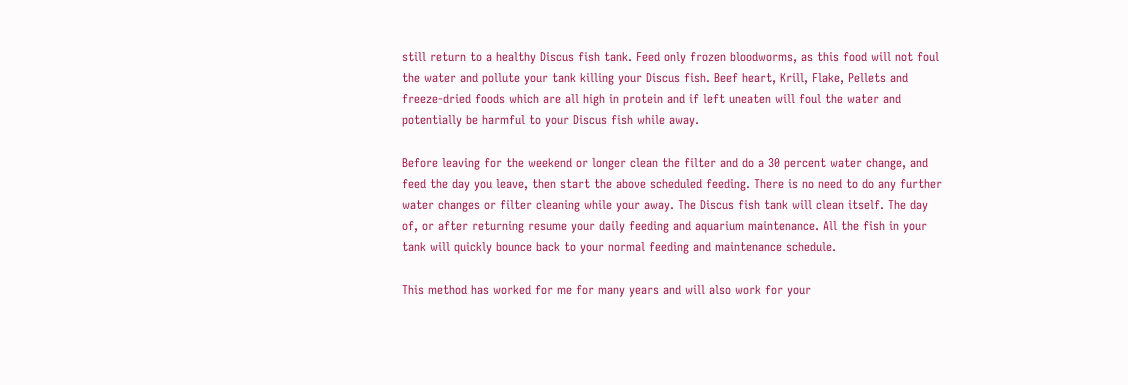still return to a healthy Discus fish tank. Feed only frozen bloodworms, as this food will not foul the water and pollute your tank killing your Discus fish. Beef heart, Krill, Flake, Pellets and freeze-dried foods which are all high in protein and if left uneaten will foul the water and potentially be harmful to your Discus fish while away.

Before leaving for the weekend or longer clean the filter and do a 30 percent water change, and feed the day you leave, then start the above scheduled feeding. There is no need to do any further water changes or filter cleaning while your away. The Discus fish tank will clean itself. The day of, or after returning resume your daily feeding and aquarium maintenance. All the fish in your tank will quickly bounce back to your normal feeding and maintenance schedule.

This method has worked for me for many years and will also work for your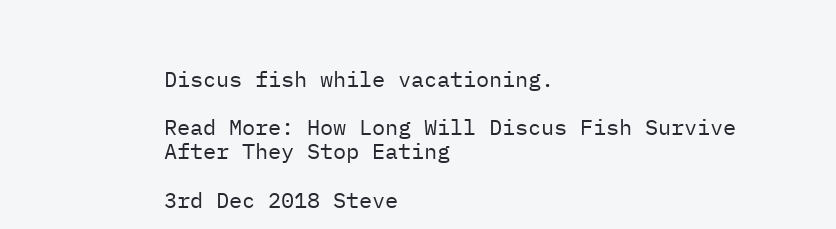Discus fish while vacationing.

Read More: How Long Will Discus Fish Survive After They Stop Eating

3rd Dec 2018 Steve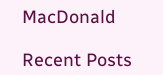MacDonald

Recent Posts